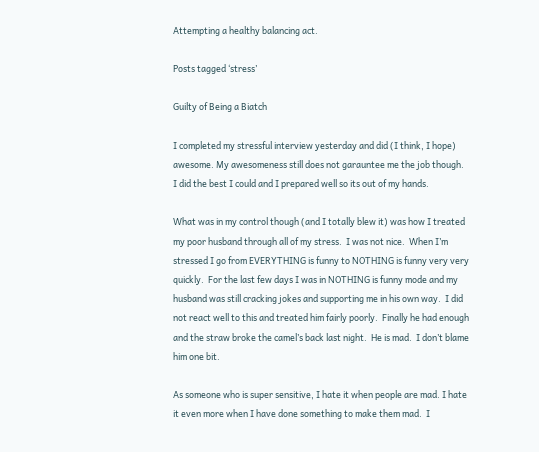Attempting a healthy balancing act.

Posts tagged ‘stress’

Guilty of Being a Biatch

I completed my stressful interview yesterday and did (I think, I hope) awesome. My awesomeness still does not garauntee me the job though.  I did the best I could and I prepared well so its out of my hands.

What was in my control though (and I totally blew it) was how I treated my poor husband through all of my stress.  I was not nice.  When I’m stressed I go from EVERYTHING is funny to NOTHING is funny very very quickly.  For the last few days I was in NOTHING is funny mode and my husband was still cracking jokes and supporting me in his own way.  I did not react well to this and treated him fairly poorly.  Finally he had enough and the straw broke the camel’s back last night.  He is mad.  I don’t blame him one bit.

As someone who is super sensitive, I hate it when people are mad. I hate it even more when I have done something to make them mad.  I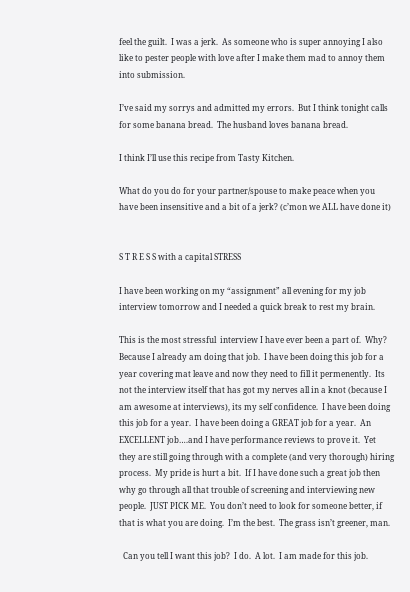feel the guilt.  I was a jerk.  As someone who is super annoying I also like to pester people with love after I make them mad to annoy them into submission.

I’ve said my sorrys and admitted my errors.  But I think tonight calls for some banana bread.  The husband loves banana bread.

I think I’ll use this recipe from Tasty Kitchen.

What do you do for your partner/spouse to make peace when you have been insensitive and a bit of a jerk? (c’mon we ALL have done it)


S T R E S S with a capital STRESS

I have been working on my “assignment” all evening for my job interview tomorrow and I needed a quick break to rest my brain.

This is the most stressful  interview I have ever been a part of.  Why?  Because I already am doing that job.  I have been doing this job for a year covering mat leave and now they need to fill it permenently.  Its not the interview itself that has got my nerves all in a knot (because I am awesome at interviews), its my self confidence.  I have been doing this job for a year.  I have been doing a GREAT job for a year.  An EXCELLENT job….and I have performance reviews to prove it.  Yet they are still going through with a complete (and very thorough) hiring process.  My pride is hurt a bit.  If I have done such a great job then why go through all that trouble of screening and interviewing new people.  JUST PICK ME.  You don’t need to look for someone better, if that is what you are doing.  I’m the best.  The grass isn’t greener, man.

  Can you tell I want this job?  I do.  A lot.  I am made for this job.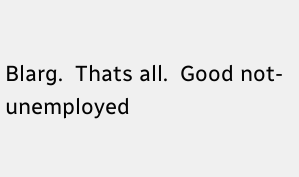Blarg.  Thats all.  Good not-unemployed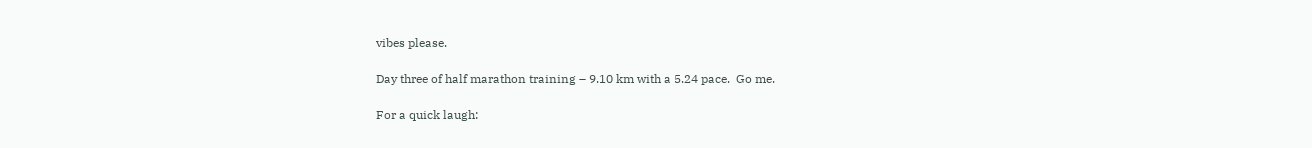vibes please.

Day three of half marathon training – 9.10 km with a 5.24 pace.  Go me.

For a quick laugh: